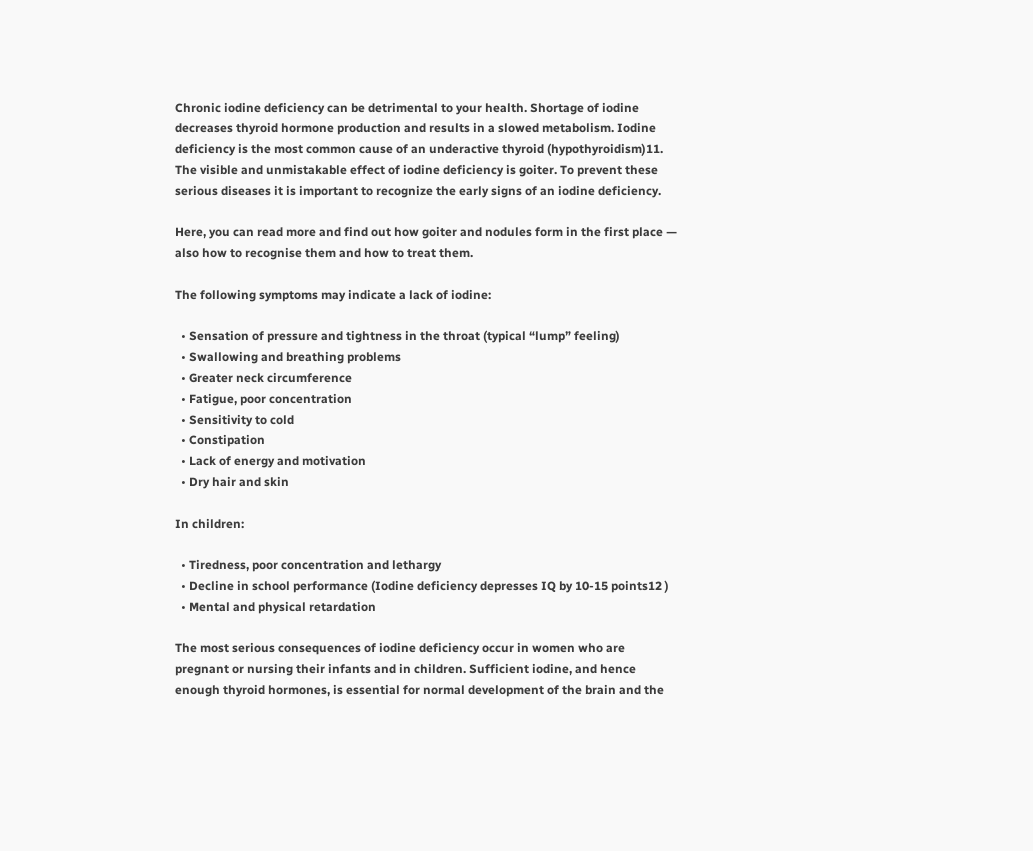Chronic iodine deficiency can be detrimental to your health. Shortage of iodine decreases thyroid hormone production and results in a slowed metabolism. Iodine deficiency is the most common cause of an underactive thyroid (hypothyroidism)11. The visible and unmistakable effect of iodine deficiency is goiter. To prevent these serious diseases it is important to recognize the early signs of an iodine deficiency.

Here, you can read more and find out how goiter and nodules form in the first place — also how to recognise them and how to treat them.

The following symptoms may indicate a lack of iodine:

  • Sensation of pressure and tightness in the throat (typical “lump” feeling)
  • Swallowing and breathing problems
  • Greater neck circumference
  • Fatigue, poor concentration
  • Sensitivity to cold
  • Constipation
  • Lack of energy and motivation
  • Dry hair and skin

In children:

  • Tiredness, poor concentration and lethargy
  • Decline in school performance (Iodine deficiency depresses IQ by 10-15 points12 )
  • Mental and physical retardation

The most serious consequences of iodine deficiency occur in women who are pregnant or nursing their infants and in children. Sufficient iodine, and hence enough thyroid hormones, is essential for normal development of the brain and the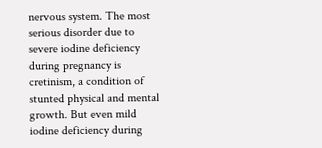nervous system. The most serious disorder due to severe iodine deficiency during pregnancy is cretinism, a condition of stunted physical and mental growth. But even mild iodine deficiency during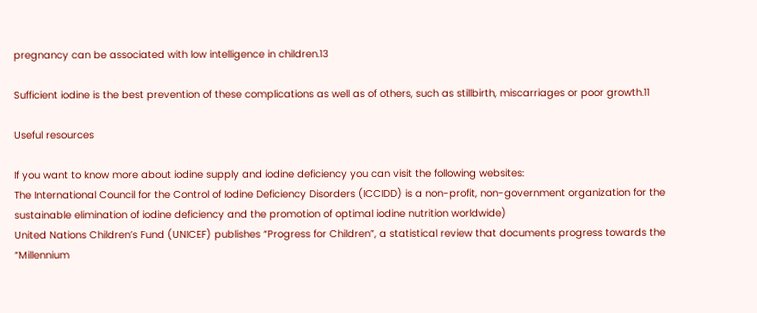pregnancy can be associated with low intelligence in children.13

Sufficient iodine is the best prevention of these complications as well as of others, such as stillbirth, miscarriages or poor growth.11

Useful resources

If you want to know more about iodine supply and iodine deficiency you can visit the following websites:
The International Council for the Control of Iodine Deficiency Disorders (ICCIDD) is a non-profit, non-government organization for the sustainable elimination of iodine deficiency and the promotion of optimal iodine nutrition worldwide)
United Nations Children’s Fund (UNICEF) publishes “Progress for Children”, a statistical review that documents progress towards the “Millennium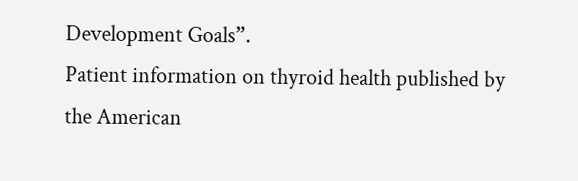Development Goals”.
Patient information on thyroid health published by the American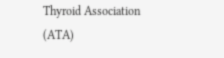Thyroid Association (ATA)